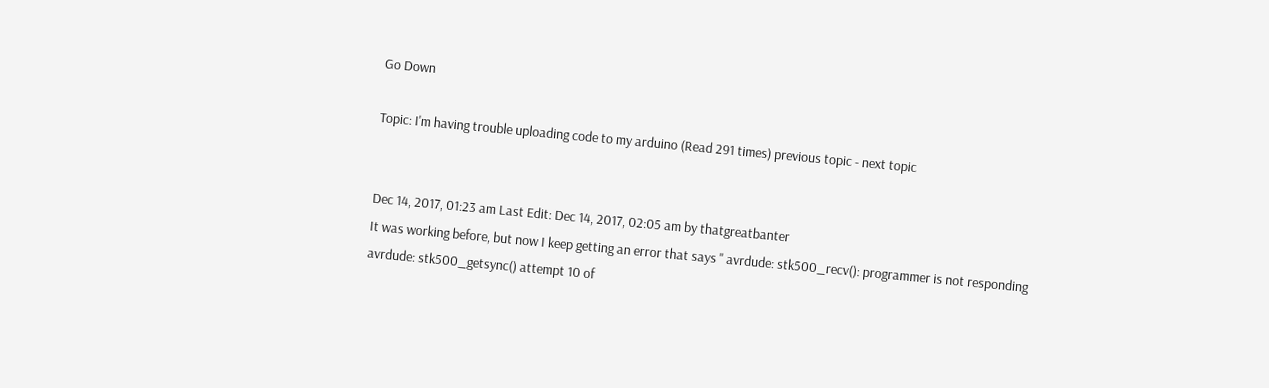Go Down

Topic: I'm having trouble uploading code to my arduino (Read 291 times) previous topic - next topic


Dec 14, 2017, 01:23 am Last Edit: Dec 14, 2017, 02:05 am by thatgreatbanter
It was working before, but now I keep getting an error that says " avrdude: stk500_recv(): programmer is not responding
avrdude: stk500_getsync() attempt 10 of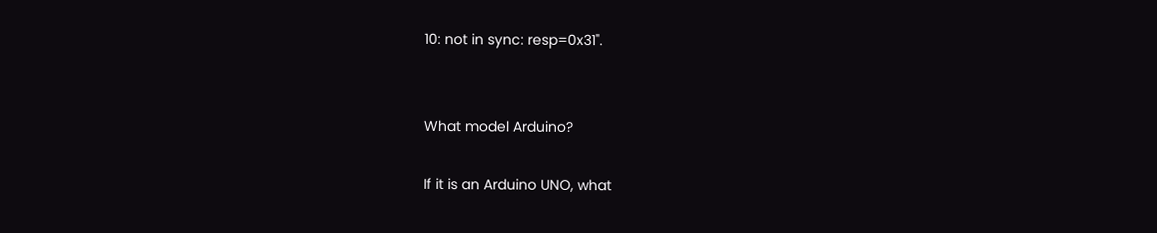10: not in sync: resp=0x31".


What model Arduino?

If it is an Arduino UNO, what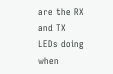are the RX and TX LEDs doing when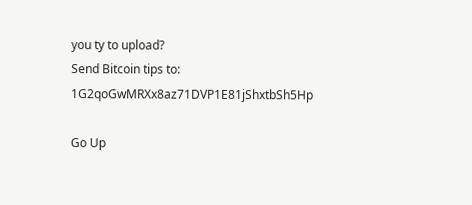you ty to upload?
Send Bitcoin tips to: 1G2qoGwMRXx8az71DVP1E81jShxtbSh5Hp

Go Up